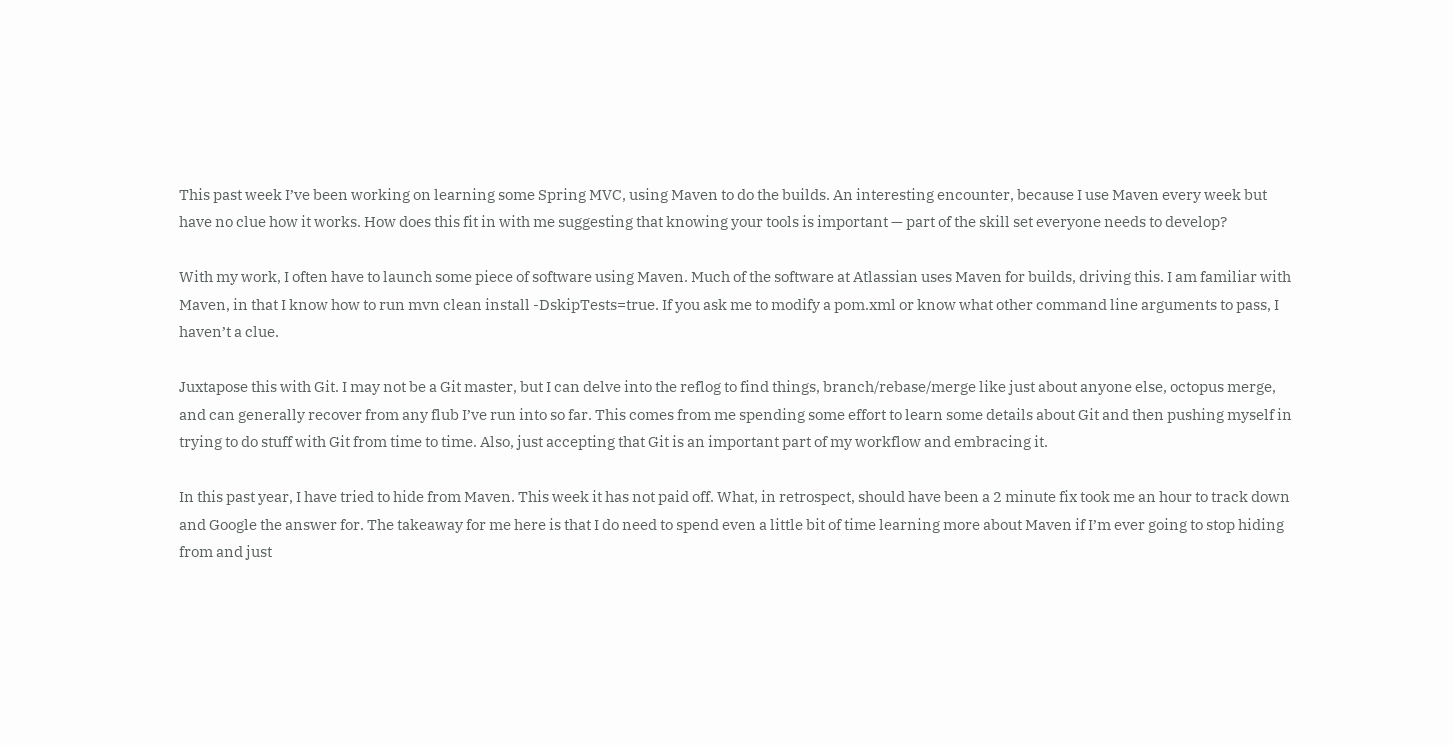This past week I’ve been working on learning some Spring MVC, using Maven to do the builds. An interesting encounter, because I use Maven every week but have no clue how it works. How does this fit in with me suggesting that knowing your tools is important — part of the skill set everyone needs to develop?

With my work, I often have to launch some piece of software using Maven. Much of the software at Atlassian uses Maven for builds, driving this. I am familiar with Maven, in that I know how to run mvn clean install -DskipTests=true. If you ask me to modify a pom.xml or know what other command line arguments to pass, I haven’t a clue.

Juxtapose this with Git. I may not be a Git master, but I can delve into the reflog to find things, branch/rebase/merge like just about anyone else, octopus merge, and can generally recover from any flub I’ve run into so far. This comes from me spending some effort to learn some details about Git and then pushing myself in trying to do stuff with Git from time to time. Also, just accepting that Git is an important part of my workflow and embracing it.

In this past year, I have tried to hide from Maven. This week it has not paid off. What, in retrospect, should have been a 2 minute fix took me an hour to track down and Google the answer for. The takeaway for me here is that I do need to spend even a little bit of time learning more about Maven if I’m ever going to stop hiding from and just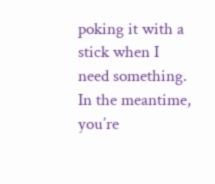poking it with a stick when I need something. In the meantime, you’re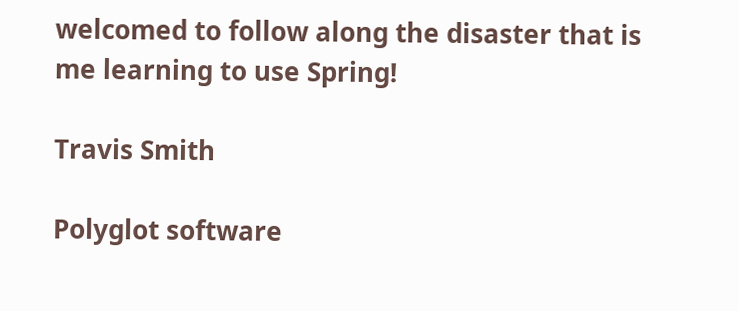welcomed to follow along the disaster that is me learning to use Spring!

Travis Smith

Polyglot software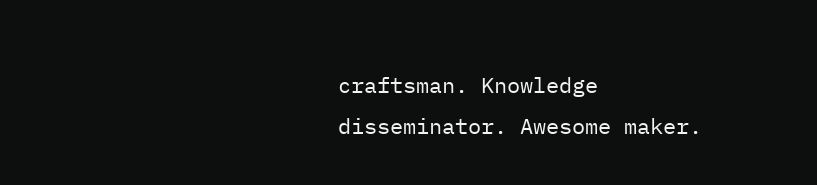craftsman. Knowledge disseminator. Awesome maker.